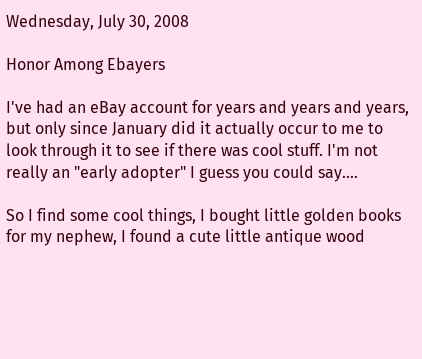Wednesday, July 30, 2008

Honor Among Ebayers

I've had an eBay account for years and years and years, but only since January did it actually occur to me to look through it to see if there was cool stuff. I'm not really an "early adopter" I guess you could say....

So I find some cool things, I bought little golden books for my nephew, I found a cute little antique wood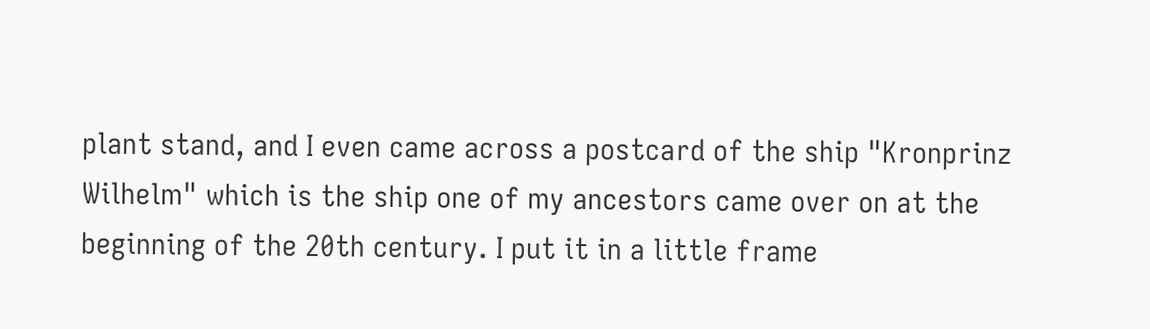plant stand, and I even came across a postcard of the ship "Kronprinz Wilhelm" which is the ship one of my ancestors came over on at the beginning of the 20th century. I put it in a little frame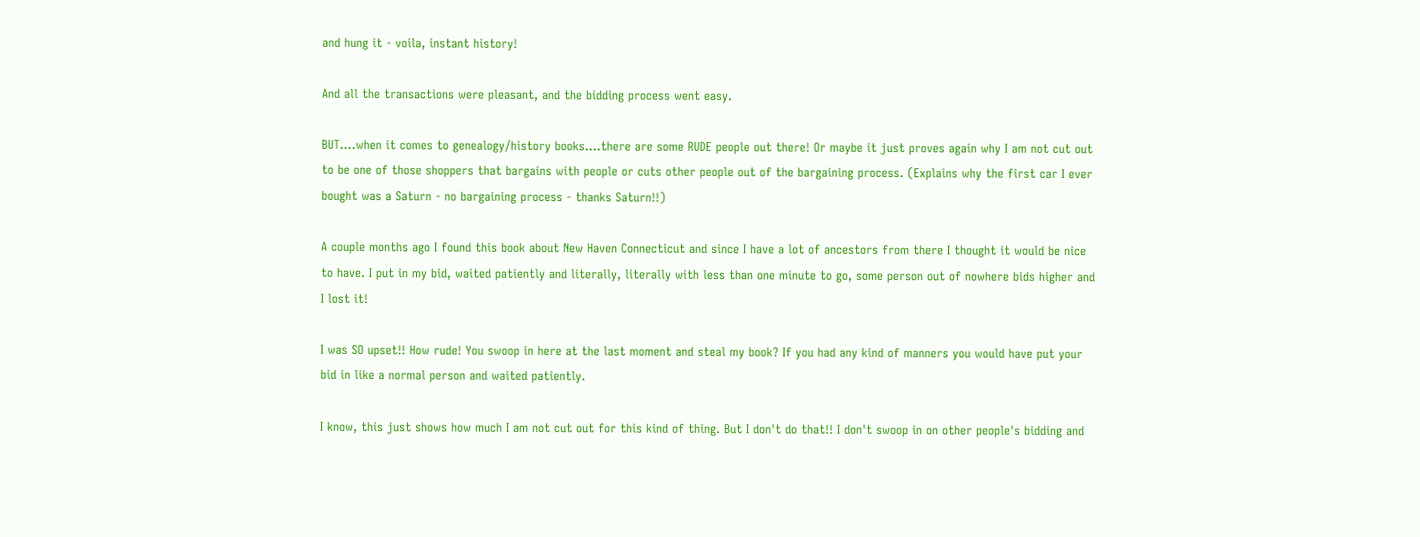and hung it - voila, instant history!

And all the transactions were pleasant, and the bidding process went easy.

BUT....when it comes to genealogy/history books....there are some RUDE people out there! Or maybe it just proves again why I am not cut out to be one of those shoppers that bargains with people or cuts other people out of the bargaining process. (Explains why the first car I ever bought was a Saturn - no bargaining process - thanks Saturn!!)

A couple months ago I found this book about New Haven Connecticut and since I have a lot of ancestors from there I thought it would be nice to have. I put in my bid, waited patiently and literally, literally with less than one minute to go, some person out of nowhere bids higher and I lost it!

I was SO upset!! How rude! You swoop in here at the last moment and steal my book? If you had any kind of manners you would have put your bid in like a normal person and waited patiently.

I know, this just shows how much I am not cut out for this kind of thing. But I don't do that!! I don't swoop in on other people's bidding and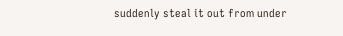suddenly steal it out from under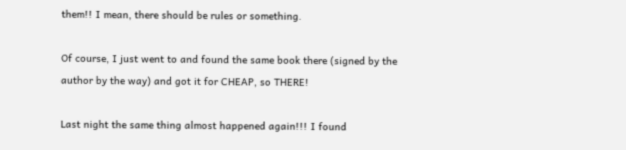them!! I mean, there should be rules or something.

Of course, I just went to and found the same book there (signed by the author by the way) and got it for CHEAP, so THERE!

Last night the same thing almost happened again!!! I found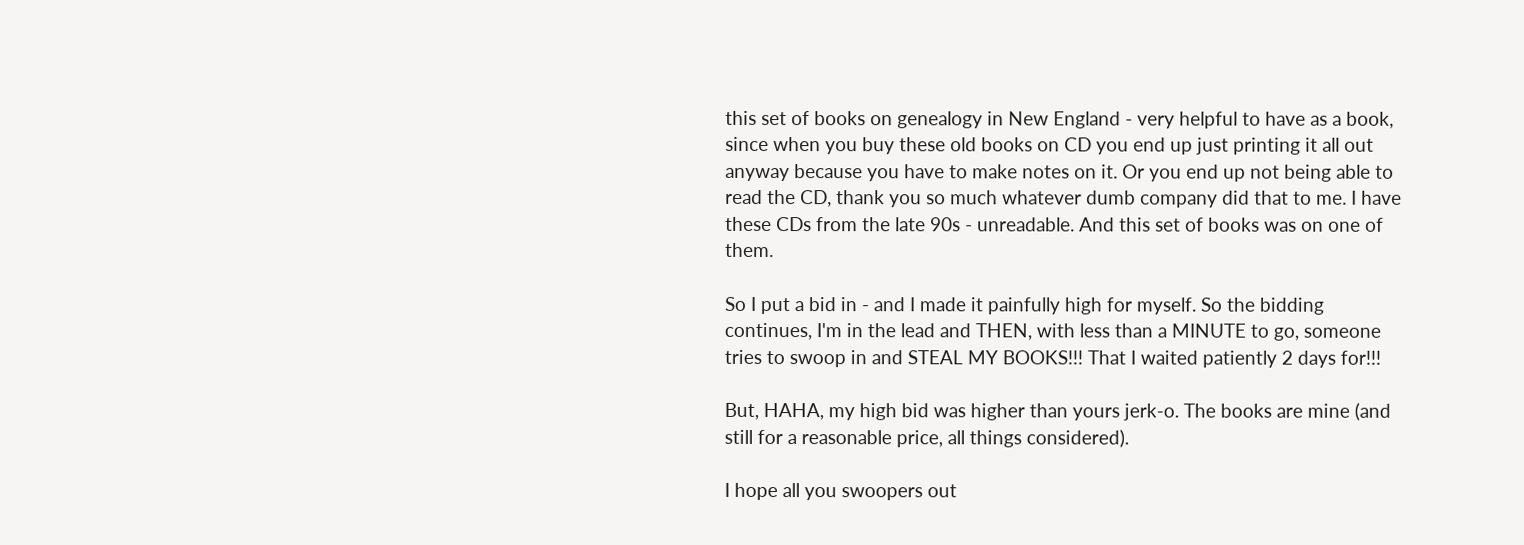this set of books on genealogy in New England - very helpful to have as a book, since when you buy these old books on CD you end up just printing it all out anyway because you have to make notes on it. Or you end up not being able to read the CD, thank you so much whatever dumb company did that to me. I have these CDs from the late 90s - unreadable. And this set of books was on one of them.

So I put a bid in - and I made it painfully high for myself. So the bidding continues, I'm in the lead and THEN, with less than a MINUTE to go, someone tries to swoop in and STEAL MY BOOKS!!! That I waited patiently 2 days for!!!

But, HAHA, my high bid was higher than yours jerk-o. The books are mine (and still for a reasonable price, all things considered).

I hope all you swoopers out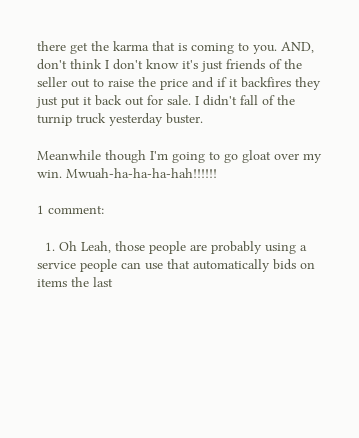there get the karma that is coming to you. AND, don't think I don't know it's just friends of the seller out to raise the price and if it backfires they just put it back out for sale. I didn't fall of the turnip truck yesterday buster.

Meanwhile though I'm going to go gloat over my win. Mwuah-ha-ha-ha-hah!!!!!!

1 comment:

  1. Oh Leah, those people are probably using a service people can use that automatically bids on items the last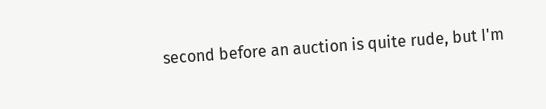second before an auction is quite rude, but I'm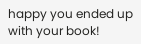happy you ended up with your book!